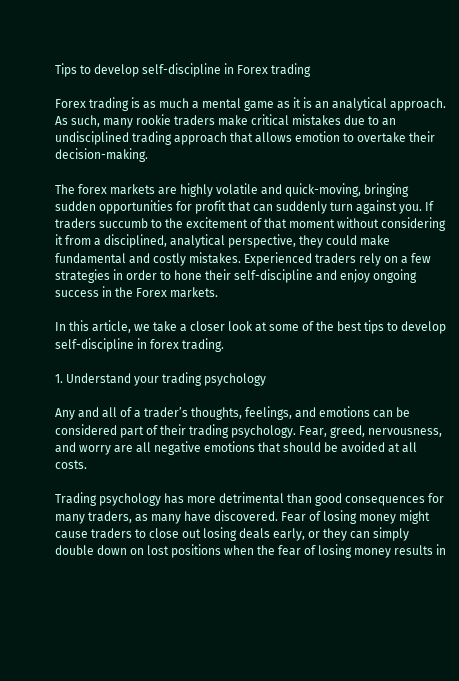Tips to develop self-discipline in Forex trading

Forex trading is as much a mental game as it is an analytical approach. As such, many rookie traders make critical mistakes due to an undisciplined trading approach that allows emotion to overtake their decision-making.

The forex markets are highly volatile and quick-moving, bringing sudden opportunities for profit that can suddenly turn against you. If traders succumb to the excitement of that moment without considering it from a disciplined, analytical perspective, they could make fundamental and costly mistakes. Experienced traders rely on a few strategies in order to hone their self-discipline and enjoy ongoing success in the Forex markets.

In this article, we take a closer look at some of the best tips to develop self-discipline in forex trading.

1. Understand your trading psychology

Any and all of a trader’s thoughts, feelings, and emotions can be considered part of their trading psychology. Fear, greed, nervousness, and worry are all negative emotions that should be avoided at all costs.

Trading psychology has more detrimental than good consequences for many traders, as many have discovered. Fear of losing money might cause traders to close out losing deals early, or they can simply double down on lost positions when the fear of losing money results in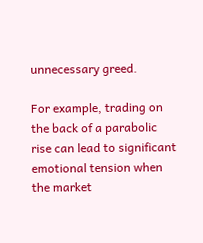unnecessary greed.

For example, trading on the back of a parabolic rise can lead to significant emotional tension when the market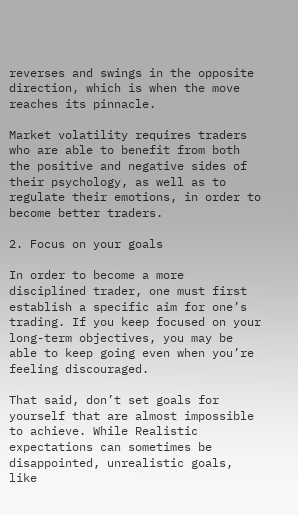reverses and swings in the opposite direction, which is when the move reaches its pinnacle.

Market volatility requires traders who are able to benefit from both the positive and negative sides of their psychology, as well as to regulate their emotions, in order to become better traders.

2. Focus on your goals

In order to become a more disciplined trader, one must first establish a specific aim for one’s trading. If you keep focused on your long-term objectives, you may be able to keep going even when you’re feeling discouraged.

That said, don’t set goals for yourself that are almost impossible to achieve. While Realistic expectations can sometimes be disappointed, unrealistic goals, like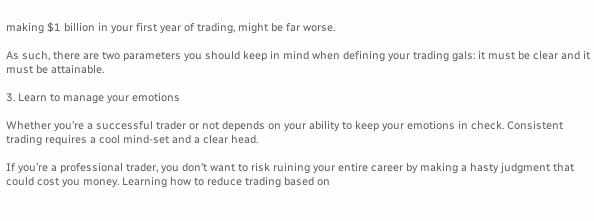making $1 billion in your first year of trading, might be far worse.

As such, there are two parameters you should keep in mind when defining your trading gals: it must be clear and it must be attainable.

3. Learn to manage your emotions

Whether you’re a successful trader or not depends on your ability to keep your emotions in check. Consistent trading requires a cool mind-set and a clear head.

If you’re a professional trader, you don’t want to risk ruining your entire career by making a hasty judgment that could cost you money. Learning how to reduce trading based on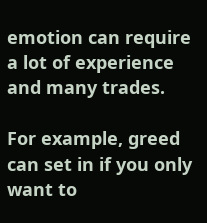emotion can require a lot of experience and many trades.

For example, greed can set in if you only want to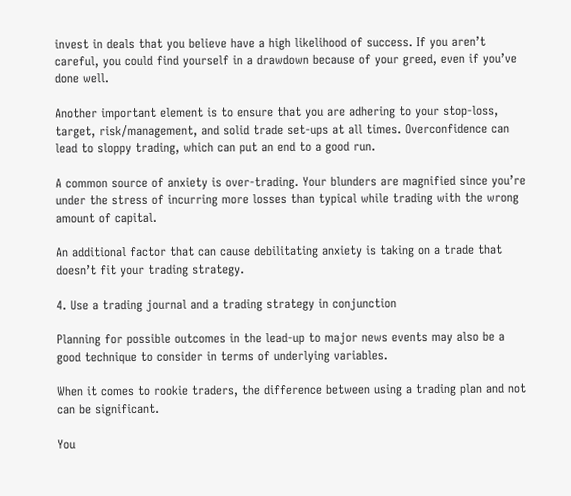invest in deals that you believe have a high likelihood of success. If you aren’t careful, you could find yourself in a drawdown because of your greed, even if you’ve done well.

Another important element is to ensure that you are adhering to your stop-loss, target, risk/management, and solid trade set-ups at all times. Overconfidence can lead to sloppy trading, which can put an end to a good run.

A common source of anxiety is over-trading. Your blunders are magnified since you’re under the stress of incurring more losses than typical while trading with the wrong amount of capital.

An additional factor that can cause debilitating anxiety is taking on a trade that doesn’t fit your trading strategy.

4. Use a trading journal and a trading strategy in conjunction

Planning for possible outcomes in the lead-up to major news events may also be a good technique to consider in terms of underlying variables.

When it comes to rookie traders, the difference between using a trading plan and not can be significant.

You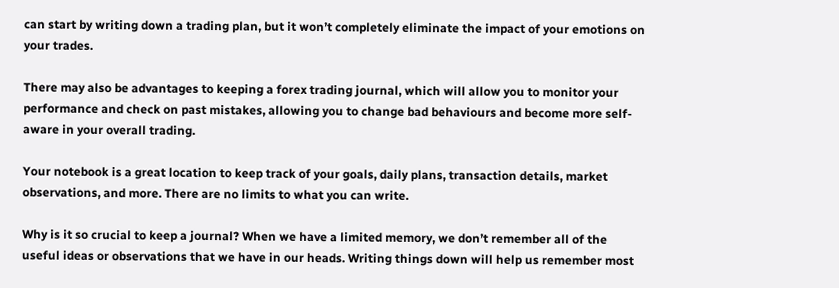can start by writing down a trading plan, but it won’t completely eliminate the impact of your emotions on your trades.

There may also be advantages to keeping a forex trading journal, which will allow you to monitor your performance and check on past mistakes, allowing you to change bad behaviours and become more self-aware in your overall trading.

Your notebook is a great location to keep track of your goals, daily plans, transaction details, market observations, and more. There are no limits to what you can write.

Why is it so crucial to keep a journal? When we have a limited memory, we don’t remember all of the useful ideas or observations that we have in our heads. Writing things down will help us remember most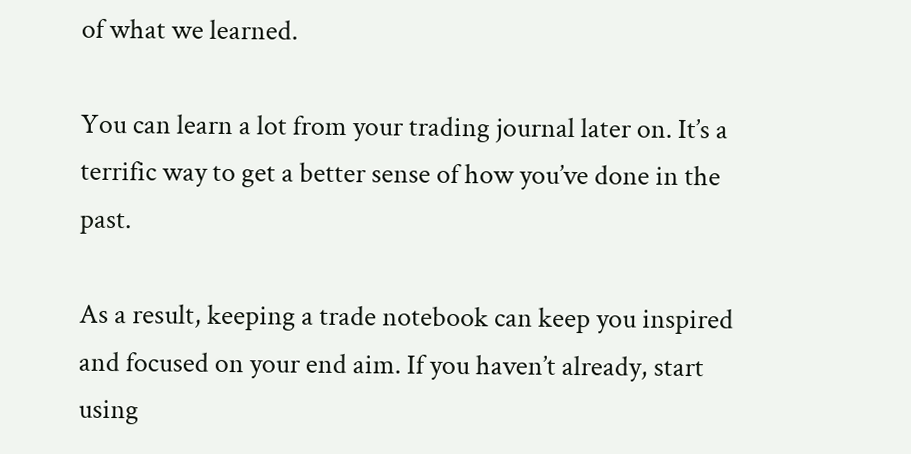of what we learned.

You can learn a lot from your trading journal later on. It’s a terrific way to get a better sense of how you’ve done in the past.

As a result, keeping a trade notebook can keep you inspired and focused on your end aim. If you haven’t already, start using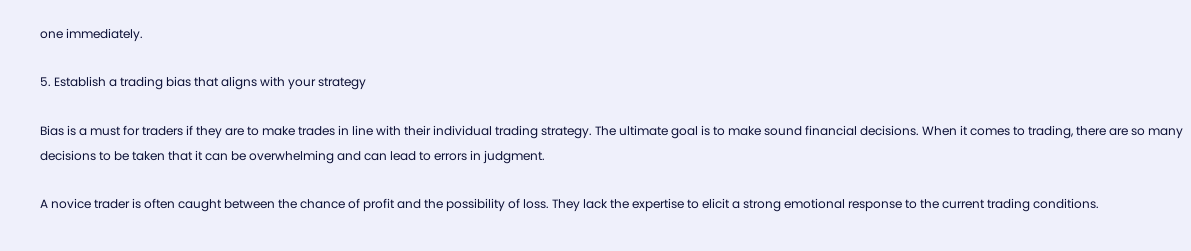one immediately.

5. Establish a trading bias that aligns with your strategy

Bias is a must for traders if they are to make trades in line with their individual trading strategy. The ultimate goal is to make sound financial decisions. When it comes to trading, there are so many decisions to be taken that it can be overwhelming and can lead to errors in judgment.

A novice trader is often caught between the chance of profit and the possibility of loss. They lack the expertise to elicit a strong emotional response to the current trading conditions.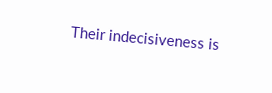Their indecisiveness is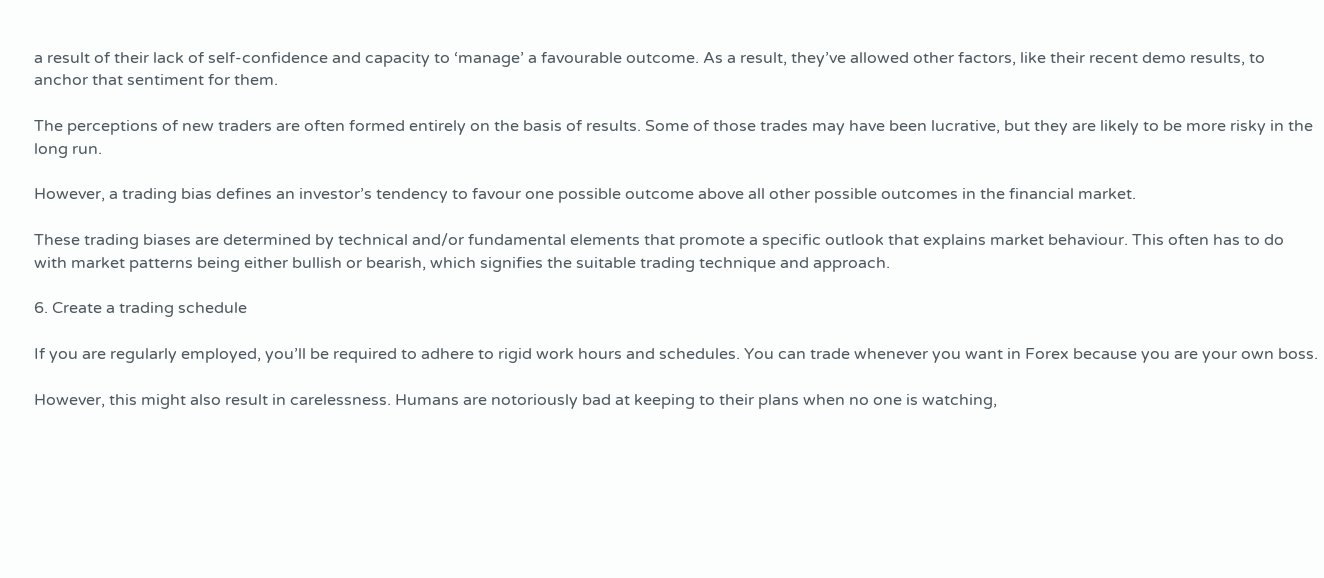a result of their lack of self-confidence and capacity to ‘manage’ a favourable outcome. As a result, they’ve allowed other factors, like their recent demo results, to anchor that sentiment for them.

The perceptions of new traders are often formed entirely on the basis of results. Some of those trades may have been lucrative, but they are likely to be more risky in the long run.

However, a trading bias defines an investor’s tendency to favour one possible outcome above all other possible outcomes in the financial market.

These trading biases are determined by technical and/or fundamental elements that promote a specific outlook that explains market behaviour. This often has to do with market patterns being either bullish or bearish, which signifies the suitable trading technique and approach.

6. Create a trading schedule

If you are regularly employed, you’ll be required to adhere to rigid work hours and schedules. You can trade whenever you want in Forex because you are your own boss.

However, this might also result in carelessness. Humans are notoriously bad at keeping to their plans when no one is watching,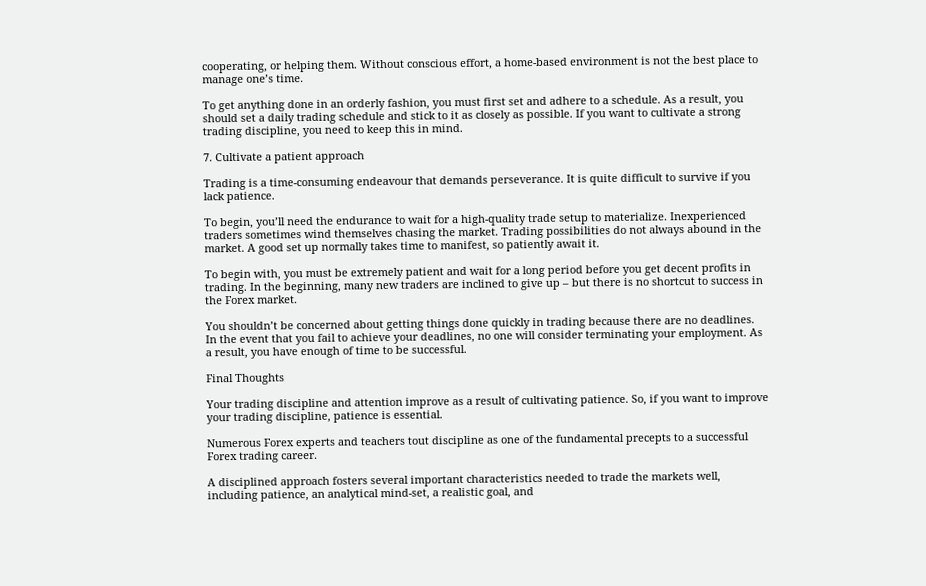cooperating, or helping them. Without conscious effort, a home-based environment is not the best place to manage one’s time.

To get anything done in an orderly fashion, you must first set and adhere to a schedule. As a result, you should set a daily trading schedule and stick to it as closely as possible. If you want to cultivate a strong trading discipline, you need to keep this in mind.

7. Cultivate a patient approach

Trading is a time-consuming endeavour that demands perseverance. It is quite difficult to survive if you lack patience.

To begin, you’ll need the endurance to wait for a high-quality trade setup to materialize. Inexperienced traders sometimes wind themselves chasing the market. Trading possibilities do not always abound in the market. A good set up normally takes time to manifest, so patiently await it.

To begin with, you must be extremely patient and wait for a long period before you get decent profits in trading. In the beginning, many new traders are inclined to give up – but there is no shortcut to success in the Forex market.

You shouldn’t be concerned about getting things done quickly in trading because there are no deadlines. In the event that you fail to achieve your deadlines, no one will consider terminating your employment. As a result, you have enough of time to be successful.

Final Thoughts

Your trading discipline and attention improve as a result of cultivating patience. So, if you want to improve your trading discipline, patience is essential.

Numerous Forex experts and teachers tout discipline as one of the fundamental precepts to a successful Forex trading career.

A disciplined approach fosters several important characteristics needed to trade the markets well, including patience, an analytical mind-set, a realistic goal, and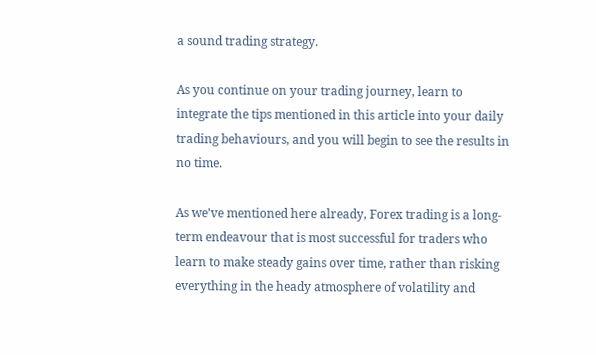a sound trading strategy.

As you continue on your trading journey, learn to integrate the tips mentioned in this article into your daily trading behaviours, and you will begin to see the results in no time.

As we’ve mentioned here already, Forex trading is a long-term endeavour that is most successful for traders who learn to make steady gains over time, rather than risking everything in the heady atmosphere of volatility and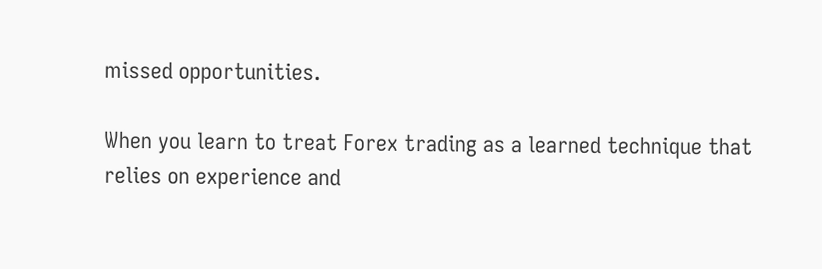missed opportunities.

When you learn to treat Forex trading as a learned technique that relies on experience and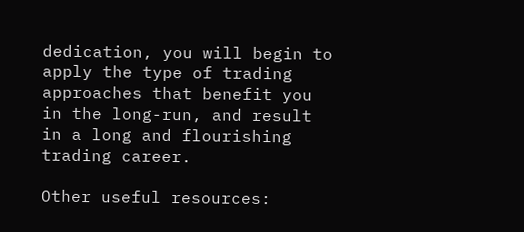dedication, you will begin to apply the type of trading approaches that benefit you in the long-run, and result in a long and flourishing trading career.

Other useful resources: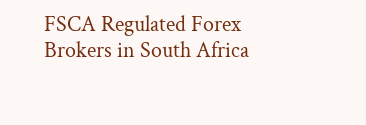FSCA Regulated Forex Brokers in South Africa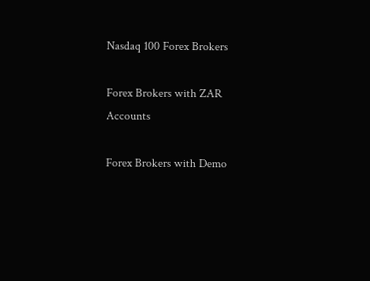Nasdaq 100 Forex Brokers

Forex Brokers with ZAR Accounts

Forex Brokers with Demo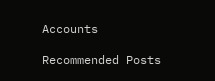Accounts

Recommended Posts